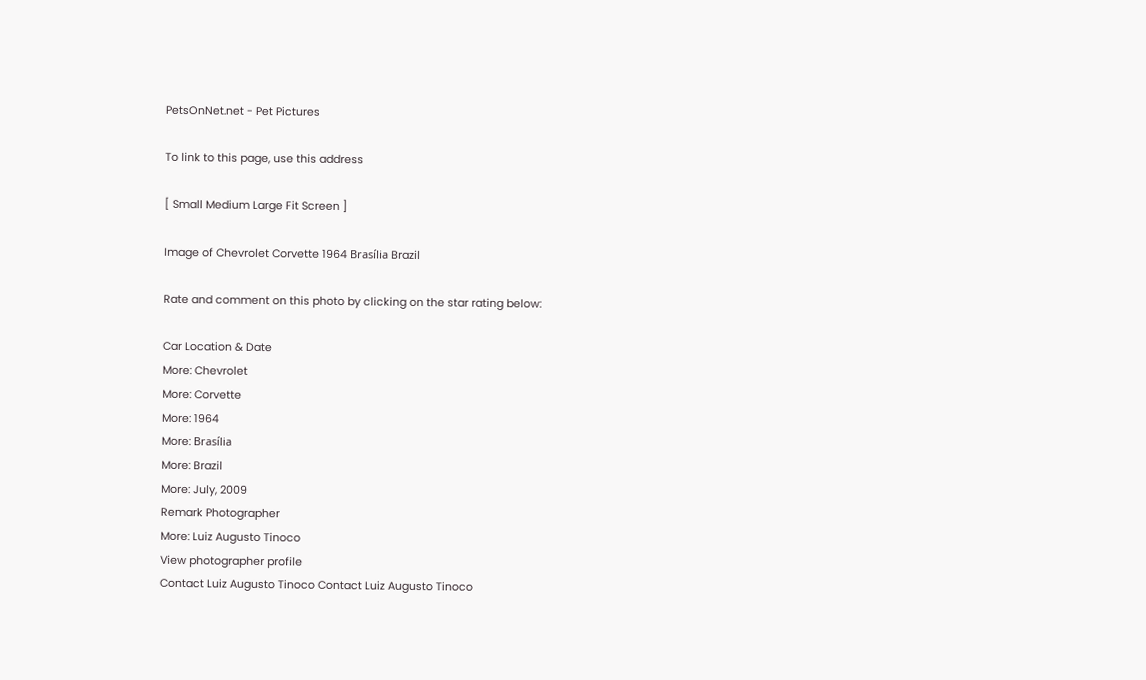PetsOnNet.net - Pet Pictures

To link to this page, use this address

[ Small Medium Large Fit Screen ]

Image of Chevrolet Corvette 1964 Brasília Brazil

Rate and comment on this photo by clicking on the star rating below:

Car Location & Date
More: Chevrolet
More: Corvette
More: 1964
More: Brasília
More: Brazil
More: July, 2009
Remark Photographer
More: Luiz Augusto Tinoco
View photographer profile
Contact Luiz Augusto Tinoco Contact Luiz Augusto Tinoco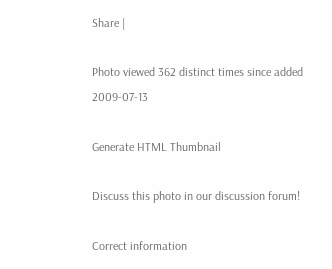Share |

Photo viewed 362 distinct times since added 2009-07-13

Generate HTML Thumbnail

Discuss this photo in our discussion forum!

Correct information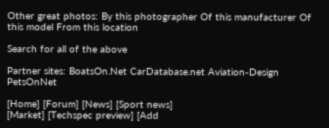Other great photos: By this photographer Of this manufacturer Of this model From this location

Search for all of the above

Partner sites: BoatsOn.Net CarDatabase.net Aviation-Design PetsOnNet

[Home] [Forum] [News] [Sport news]
[Market] [Techspec preview] [Add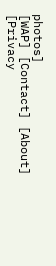photos]
[WAP] [Contact] [About] [Privacy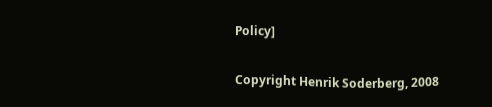Policy]

Copyright Henrik Soderberg, 2008